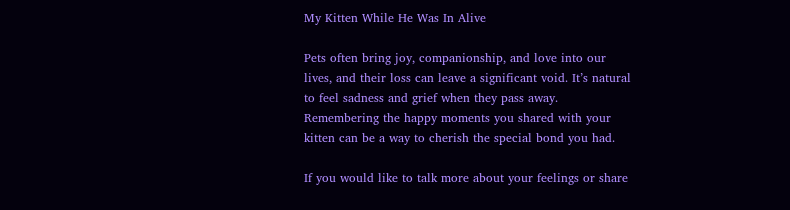My Kitten While He Was In Alive

Pets often bring joy, companionship, and love into our lives, and their loss can leave a significant void. It’s natural to feel sadness and grief when they pass away. Remembering the happy moments you shared with your kitten can be a way to cherish the special bond you had.

If you would like to talk more about your feelings or share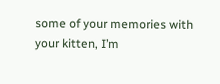some of your memories with your kitten, I’m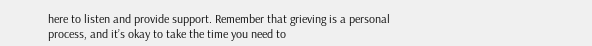here to listen and provide support. Remember that grieving is a personal process, and it’s okay to take the time you need to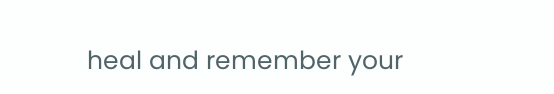heal and remember your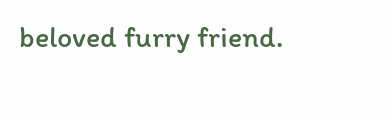beloved furry friend.